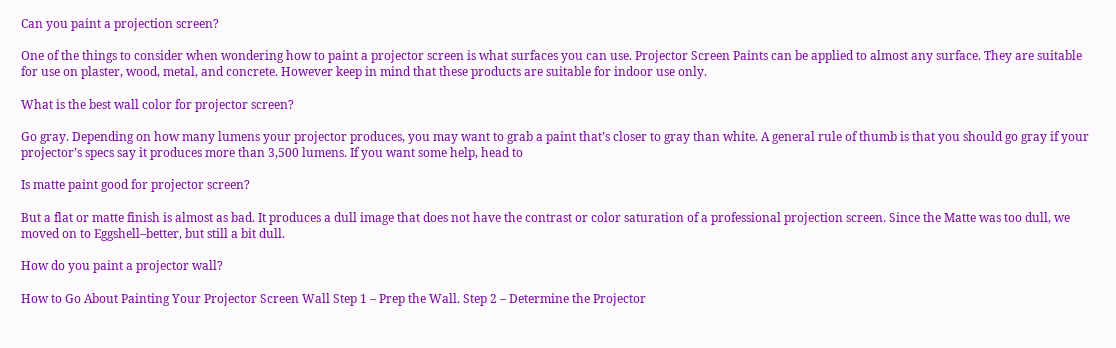Can you paint a projection screen?

One of the things to consider when wondering how to paint a projector screen is what surfaces you can use. Projector Screen Paints can be applied to almost any surface. They are suitable for use on plaster, wood, metal, and concrete. However keep in mind that these products are suitable for indoor use only.

What is the best wall color for projector screen?

Go gray. Depending on how many lumens your projector produces, you may want to grab a paint that’s closer to gray than white. A general rule of thumb is that you should go gray if your projector’s specs say it produces more than 3,500 lumens. If you want some help, head to

Is matte paint good for projector screen?

But a flat or matte finish is almost as bad. It produces a dull image that does not have the contrast or color saturation of a professional projection screen. Since the Matte was too dull, we moved on to Eggshell–better, but still a bit dull.

How do you paint a projector wall?

How to Go About Painting Your Projector Screen Wall Step 1 – Prep the Wall. Step 2 – Determine the Projector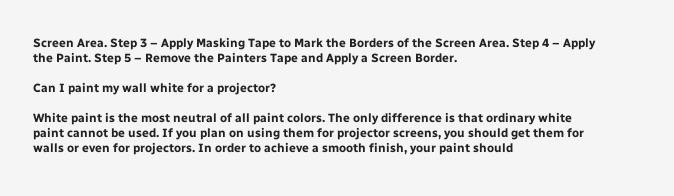Screen Area. Step 3 – Apply Masking Tape to Mark the Borders of the Screen Area. Step 4 – Apply the Paint. Step 5 – Remove the Painters Tape and Apply a Screen Border.

Can I paint my wall white for a projector?

White paint is the most neutral of all paint colors. The only difference is that ordinary white paint cannot be used. If you plan on using them for projector screens, you should get them for walls or even for projectors. In order to achieve a smooth finish, your paint should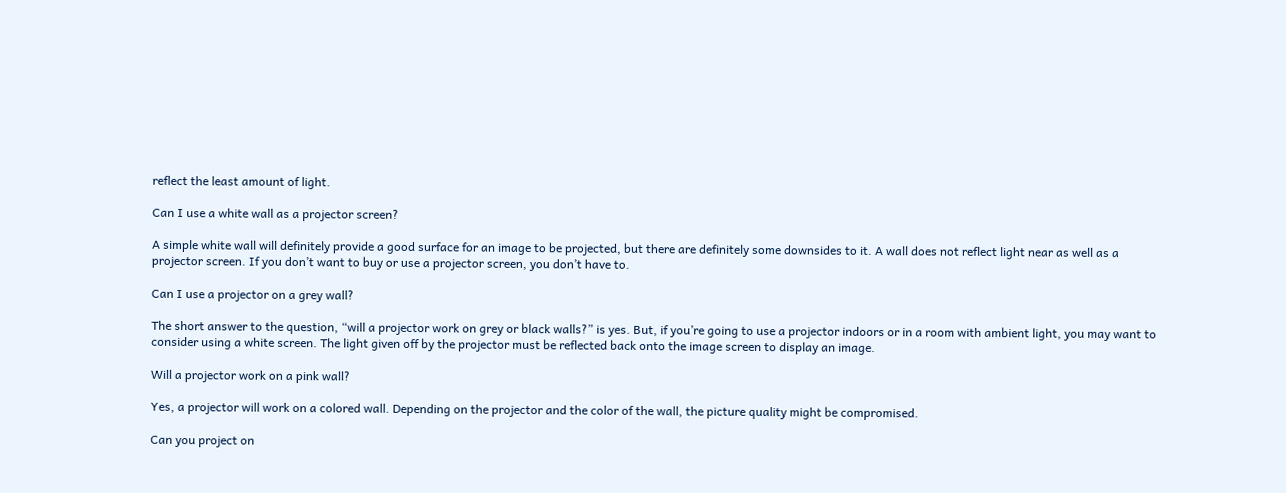reflect the least amount of light.

Can I use a white wall as a projector screen?

A simple white wall will definitely provide a good surface for an image to be projected, but there are definitely some downsides to it. A wall does not reflect light near as well as a projector screen. If you don’t want to buy or use a projector screen, you don’t have to.

Can I use a projector on a grey wall?

The short answer to the question, “will a projector work on grey or black walls?” is yes. But, if you’re going to use a projector indoors or in a room with ambient light, you may want to consider using a white screen. The light given off by the projector must be reflected back onto the image screen to display an image.

Will a projector work on a pink wall?

Yes, a projector will work on a colored wall. Depending on the projector and the color of the wall, the picture quality might be compromised.

Can you project on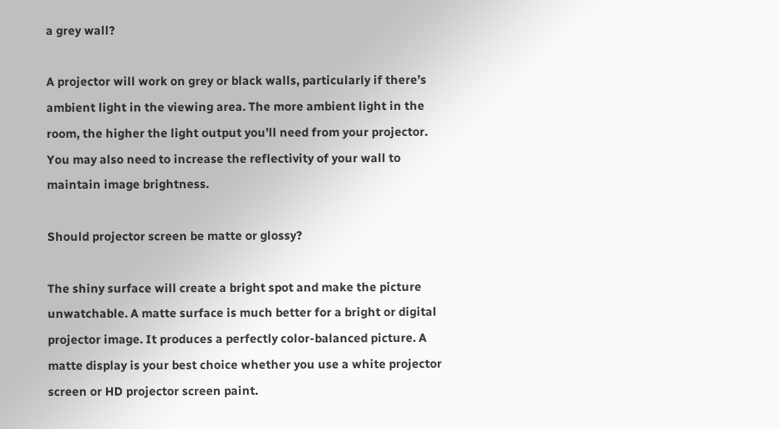a grey wall?

A projector will work on grey or black walls, particularly if there’s ambient light in the viewing area. The more ambient light in the room, the higher the light output you’ll need from your projector. You may also need to increase the reflectivity of your wall to maintain image brightness.

Should projector screen be matte or glossy?

The shiny surface will create a bright spot and make the picture unwatchable. A matte surface is much better for a bright or digital projector image. It produces a perfectly color-balanced picture. A matte display is your best choice whether you use a white projector screen or HD projector screen paint.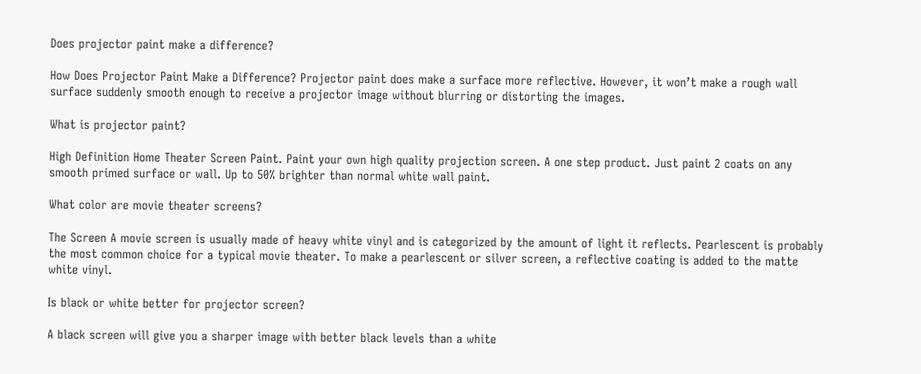Does projector paint make a difference?

How Does Projector Paint Make a Difference? Projector paint does make a surface more reflective. However, it won’t make a rough wall surface suddenly smooth enough to receive a projector image without blurring or distorting the images.

What is projector paint?

High Definition Home Theater Screen Paint. Paint your own high quality projection screen. A one step product. Just paint 2 coats on any smooth primed surface or wall. Up to 50% brighter than normal white wall paint.

What color are movie theater screens?

The Screen A movie screen is usually made of heavy white vinyl and is categorized by the amount of light it reflects. Pearlescent is probably the most common choice for a typical movie theater. To make a pearlescent or silver screen, a reflective coating is added to the matte white vinyl.

Is black or white better for projector screen?

A black screen will give you a sharper image with better black levels than a white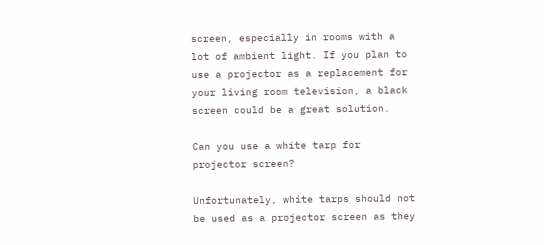screen, especially in rooms with a lot of ambient light. If you plan to use a projector as a replacement for your living room television, a black screen could be a great solution.

Can you use a white tarp for projector screen?

Unfortunately, white tarps should not be used as a projector screen as they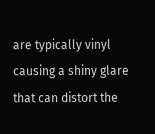are typically vinyl causing a shiny glare that can distort the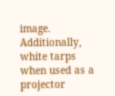image. Additionally, white tarps when used as a projector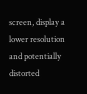screen, display a lower resolution and potentially distorted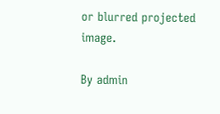or blurred projected image.

By admin